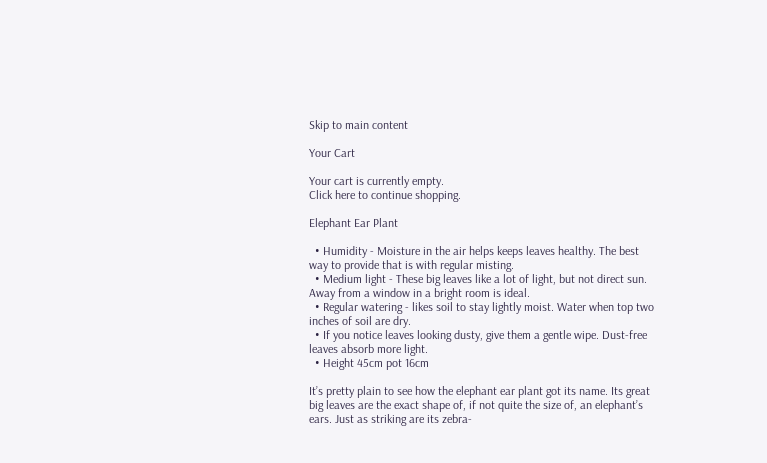Skip to main content

Your Cart

Your cart is currently empty.
Click here to continue shopping.

Elephant Ear Plant

  • Humidity - Moisture in the air helps keeps leaves healthy. The best way to provide that is with regular misting.
  • Medium light - These big leaves like a lot of light, but not direct sun. Away from a window in a bright room is ideal.
  • Regular watering - likes soil to stay lightly moist. Water when top two inches of soil are dry.
  • If you notice leaves looking dusty, give them a gentle wipe. Dust-free leaves absorb more light.
  • Height 45cm pot 16cm

It’s pretty plain to see how the elephant ear plant got its name. Its great big leaves are the exact shape of, if not quite the size of, an elephant’s ears. Just as striking are its zebra-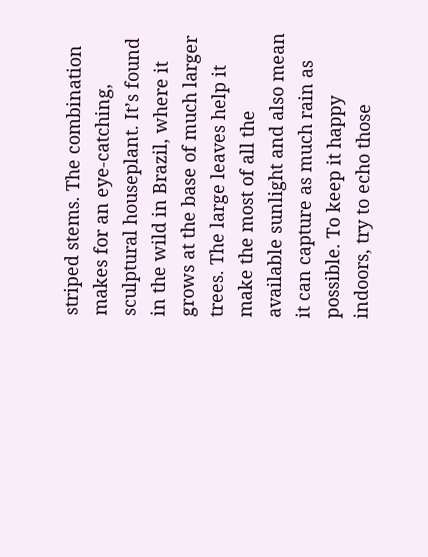striped stems. The combination makes for an eye-catching, sculptural houseplant. It’s found in the wild in Brazil, where it grows at the base of much larger trees. The large leaves help it make the most of all the available sunlight and also mean it can capture as much rain as possible. To keep it happy indoors, try to echo those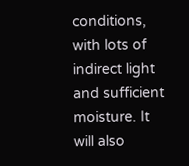conditions, with lots of indirect light and sufficient moisture. It will also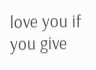love you if you give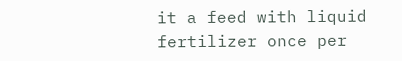it a feed with liquid fertilizer once per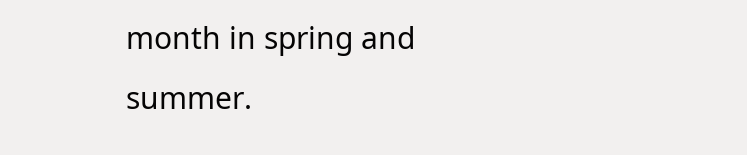month in spring and summer.